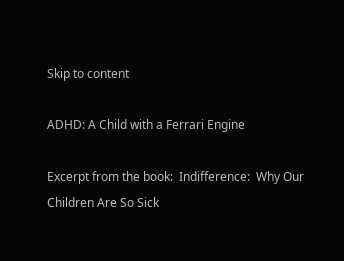Skip to content

ADHD: A Child with a Ferrari Engine

Excerpt from the book:  Indifference:  Why Our Children Are So Sick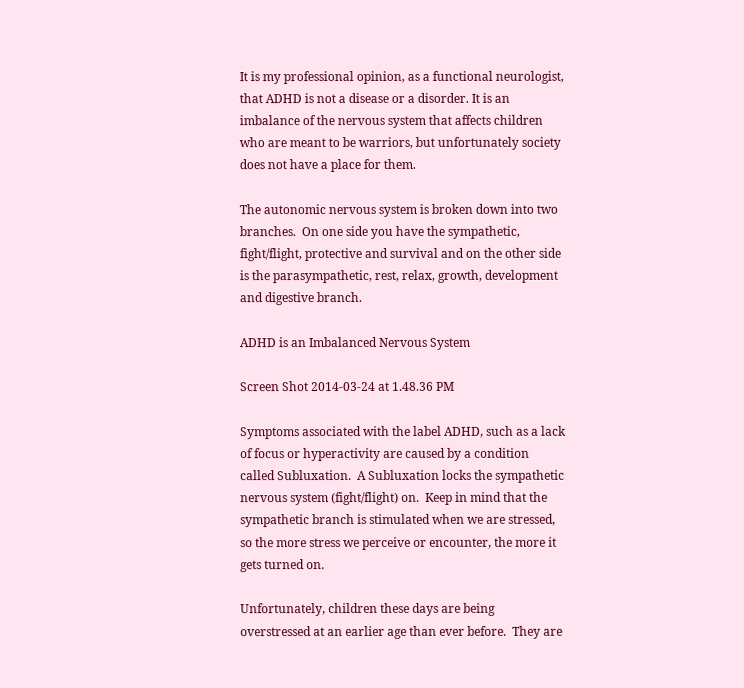It is my professional opinion, as a functional neurologist, that ADHD is not a disease or a disorder. It is an imbalance of the nervous system that affects children who are meant to be warriors, but unfortunately society does not have a place for them.

The autonomic nervous system is broken down into two branches.  On one side you have the sympathetic, fight/flight, protective and survival and on the other side is the parasympathetic, rest, relax, growth, development and digestive branch.

ADHD is an Imbalanced Nervous System

Screen Shot 2014-03-24 at 1.48.36 PM

Symptoms associated with the label ADHD, such as a lack of focus or hyperactivity are caused by a condition called Subluxation.  A Subluxation locks the sympathetic nervous system (fight/flight) on.  Keep in mind that the sympathetic branch is stimulated when we are stressed, so the more stress we perceive or encounter, the more it gets turned on.

Unfortunately, children these days are being overstressed at an earlier age than ever before.  They are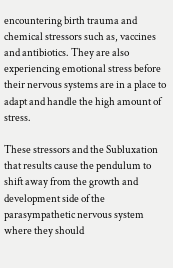encountering birth trauma and chemical stressors such as, vaccines and antibiotics. They are also experiencing emotional stress before their nervous systems are in a place to adapt and handle the high amount of stress.

These stressors and the Subluxation that results cause the pendulum to shift away from the growth and development side of the parasympathetic nervous system where they should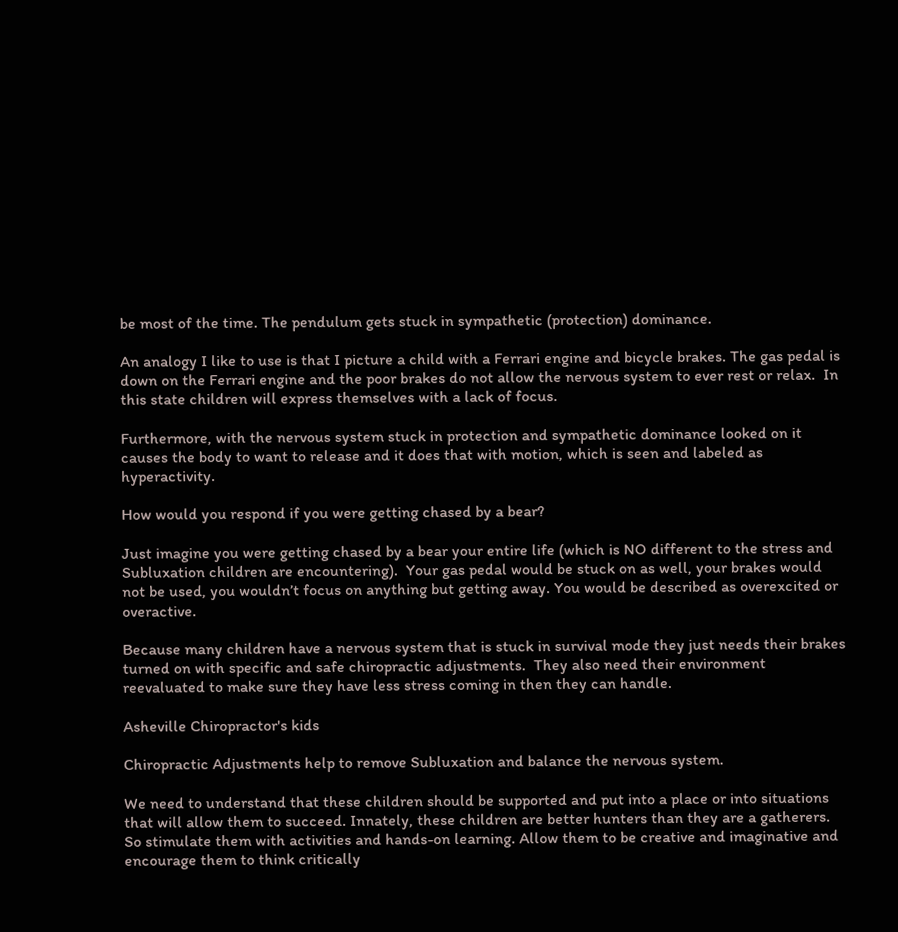be most of the time. The pendulum gets stuck in sympathetic (protection) dominance.

An analogy I like to use is that I picture a child with a Ferrari engine and bicycle brakes. The gas pedal is down on the Ferrari engine and the poor brakes do not allow the nervous system to ever rest or relax.  In this state children will express themselves with a lack of focus.

Furthermore, with the nervous system stuck in protection and sympathetic dominance looked on it causes the body to want to release and it does that with motion, which is seen and labeled as hyperactivity.

How would you respond if you were getting chased by a bear?

Just imagine you were getting chased by a bear your entire life (which is NO different to the stress and Subluxation children are encountering).  Your gas pedal would be stuck on as well, your brakes would not be used, you wouldn’t focus on anything but getting away. You would be described as overexcited or overactive.

Because many children have a nervous system that is stuck in survival mode they just needs their brakes turned on with specific and safe chiropractic adjustments.  They also need their environment reevaluated to make sure they have less stress coming in then they can handle.

Asheville Chiropractor's kids

Chiropractic Adjustments help to remove Subluxation and balance the nervous system.

We need to understand that these children should be supported and put into a place or into situations that will allow them to succeed. Innately, these children are better hunters than they are a gatherers. So stimulate them with activities and hands-on learning. Allow them to be creative and imaginative and encourage them to think critically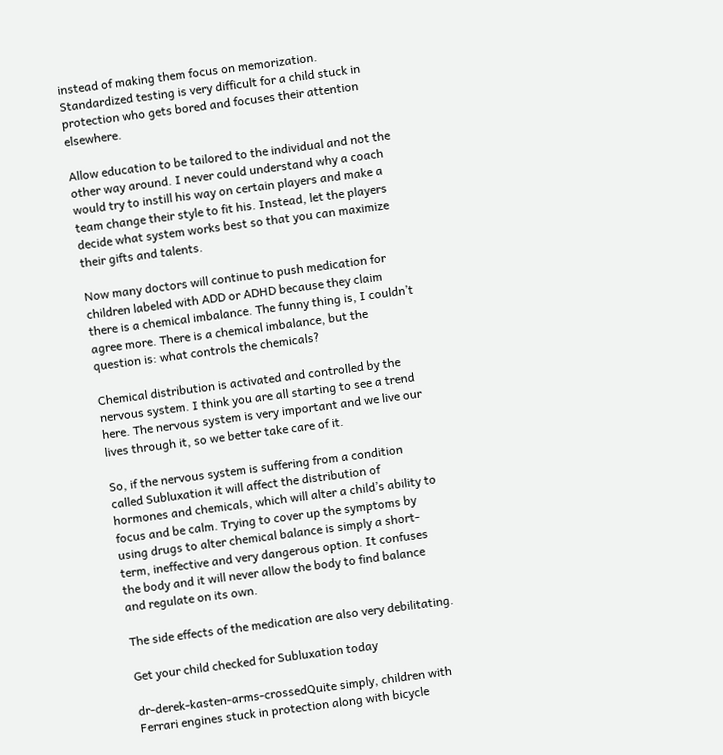instead of making them focus on memorization. Standardized testing is very difficult for a child stuck in protection who gets bored and focuses their attention elsewhere.

Allow education to be tailored to the individual and not the other way around. I never could understand why a coach would try to instill his way on certain players and make a team change their style to fit his. Instead, let the players decide what system works best so that you can maximize their gifts and talents.

Now many doctors will continue to push medication for children labeled with ADD or ADHD because they claim there is a chemical imbalance. The funny thing is, I couldn’t agree more. There is a chemical imbalance, but the question is: what controls the chemicals?

Chemical distribution is activated and controlled by the nervous system. I think you are all starting to see a trend here. The nervous system is very important and we live our lives through it, so we better take care of it.

So, if the nervous system is suffering from a condition called Subluxation it will affect the distribution of hormones and chemicals, which will alter a child’s ability to focus and be calm. Trying to cover up the symptoms by using drugs to alter chemical balance is simply a short-term, ineffective and very dangerous option. It confuses the body and it will never allow the body to find balance and regulate on its own.

The side effects of the medication are also very debilitating.

Get your child checked for Subluxation today

dr-derek-kasten-arms-crossedQuite simply, children with Ferrari engines stuck in protection along with bicycle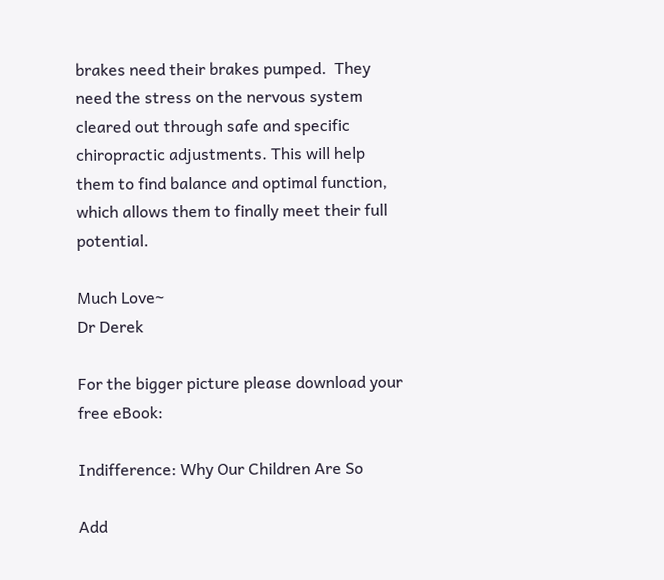brakes need their brakes pumped.  They need the stress on the nervous system cleared out through safe and specific chiropractic adjustments. This will help them to find balance and optimal function, which allows them to finally meet their full potential.

Much Love~
Dr Derek

For the bigger picture please download your free eBook:

Indifference: Why Our Children Are So

Add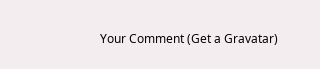Your Comment (Get a Gravatar)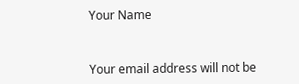Your Name


Your email address will not be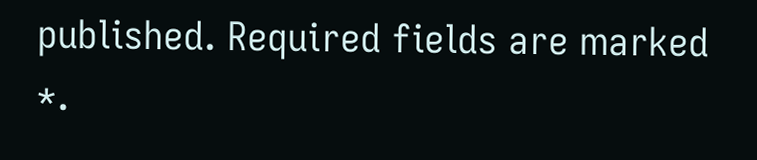published. Required fields are marked *.